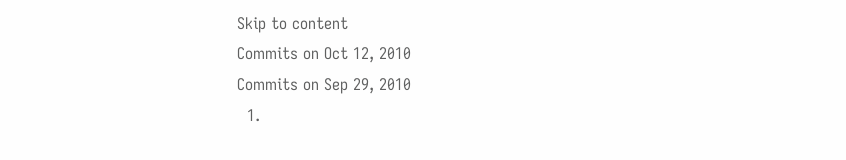Skip to content
Commits on Oct 12, 2010
Commits on Sep 29, 2010
  1.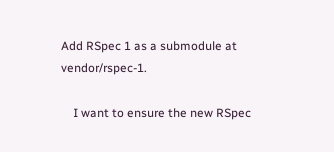Add RSpec 1 as a submodule at vendor/rspec-1.

    I want to ensure the new RSpec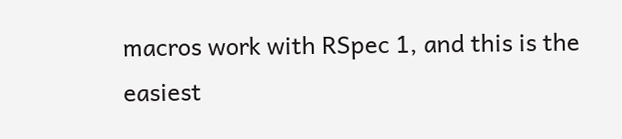macros work with RSpec 1, and this is the easiest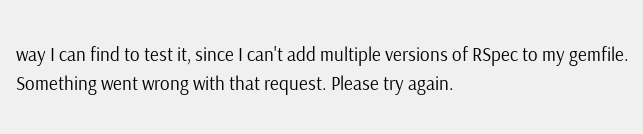way I can find to test it, since I can't add multiple versions of RSpec to my gemfile.
Something went wrong with that request. Please try again.